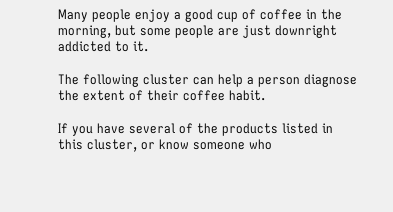Many people enjoy a good cup of coffee in the morning, but some people are just downright addicted to it.

The following cluster can help a person diagnose the extent of their coffee habit.

If you have several of the products listed in this cluster, or know someone who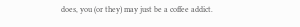does, you (or they) may just be a coffee addict.